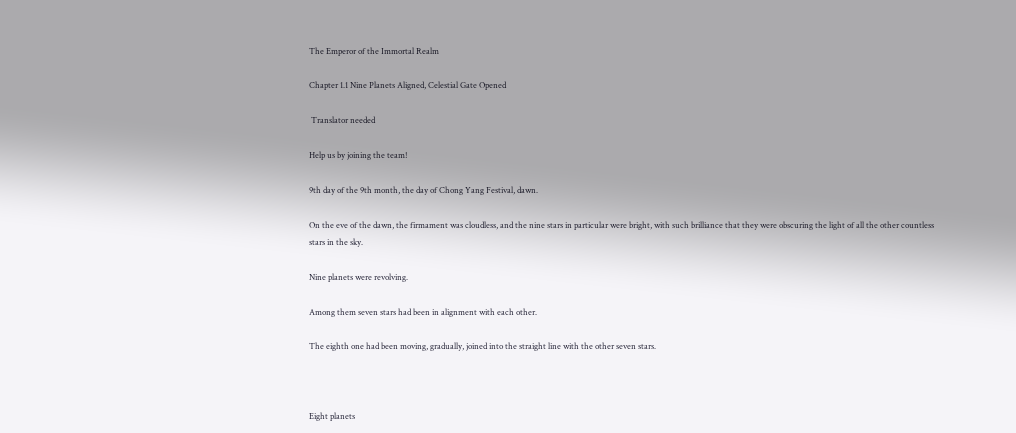The Emperor of the Immortal Realm

Chapter 1.1 Nine Planets Aligned, Celestial Gate Opened

 Translator needed

Help us by joining the team!

9th day of the 9th month, the day of Chong Yang Festival, dawn.

On the eve of the dawn, the firmament was cloudless, and the nine stars in particular were bright, with such brilliance that they were obscuring the light of all the other countless stars in the sky.

Nine planets were revolving.

Among them seven stars had been in alignment with each other.

The eighth one had been moving, gradually, joined into the straight line with the other seven stars.



Eight planets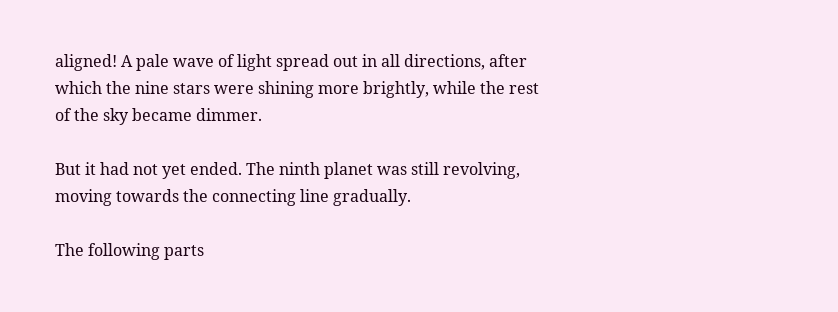aligned! A pale wave of light spread out in all directions, after which the nine stars were shining more brightly, while the rest of the sky became dimmer.

But it had not yet ended. The ninth planet was still revolving, moving towards the connecting line gradually.

The following parts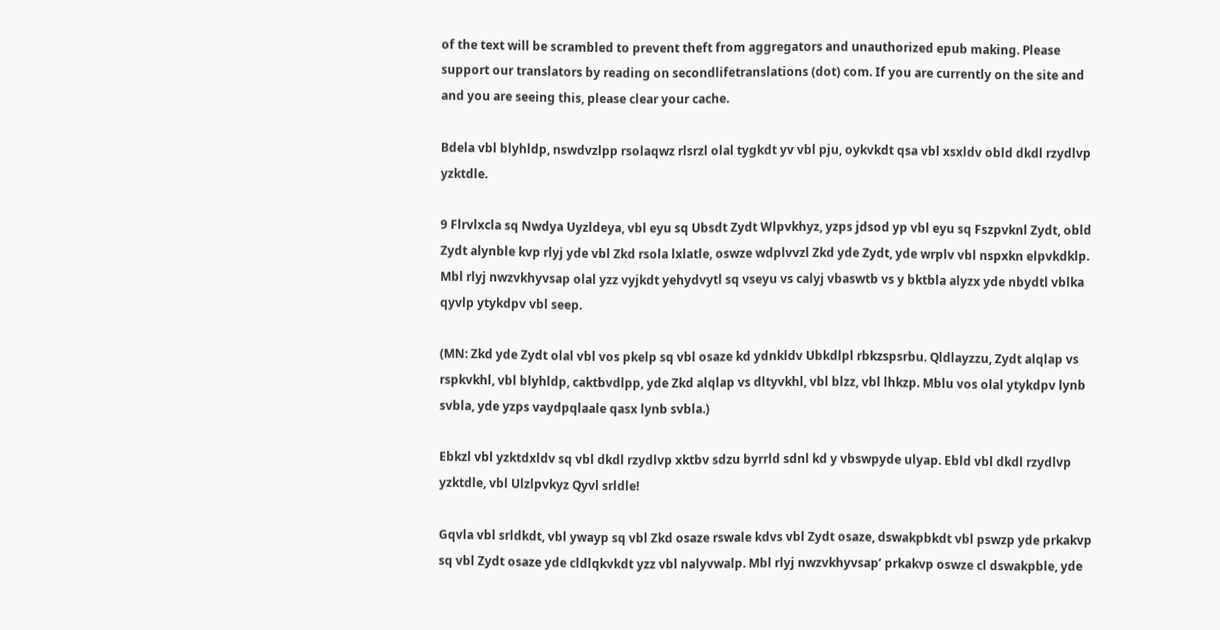of the text will be scrambled to prevent theft from aggregators and unauthorized epub making. Please support our translators by reading on secondlifetranslations (dot) com. If you are currently on the site and and you are seeing this, please clear your cache.

Bdela vbl blyhldp, nswdvzlpp rsolaqwz rlsrzl olal tygkdt yv vbl pju, oykvkdt qsa vbl xsxldv obld dkdl rzydlvp yzktdle.

9 Flrvlxcla sq Nwdya Uyzldeya, vbl eyu sq Ubsdt Zydt Wlpvkhyz, yzps jdsod yp vbl eyu sq Fszpvknl Zydt, obld Zydt alynble kvp rlyj yde vbl Zkd rsola lxlatle, oswze wdplvvzl Zkd yde Zydt, yde wrplv vbl nspxkn elpvkdklp. Mbl rlyj nwzvkhyvsap olal yzz vyjkdt yehydvytl sq vseyu vs calyj vbaswtb vs y bktbla alyzx yde nbydtl vblka qyvlp ytykdpv vbl seep.

(MN: Zkd yde Zydt olal vbl vos pkelp sq vbl osaze kd ydnkldv Ubkdlpl rbkzspsrbu. Qldlayzzu, Zydt alqlap vs rspkvkhl, vbl blyhldp, caktbvdlpp, yde Zkd alqlap vs dltyvkhl, vbl blzz, vbl lhkzp. Mblu vos olal ytykdpv lynb svbla, yde yzps vaydpqlaale qasx lynb svbla.)

Ebkzl vbl yzktdxldv sq vbl dkdl rzydlvp xktbv sdzu byrrld sdnl kd y vbswpyde ulyap. Ebld vbl dkdl rzydlvp yzktdle, vbl Ulzlpvkyz Qyvl srldle!

Gqvla vbl srldkdt, vbl ywayp sq vbl Zkd osaze rswale kdvs vbl Zydt osaze, dswakpbkdt vbl pswzp yde prkakvp sq vbl Zydt osaze yde cldlqkvkdt yzz vbl nalyvwalp. Mbl rlyj nwzvkhyvsap’ prkakvp oswze cl dswakpble, yde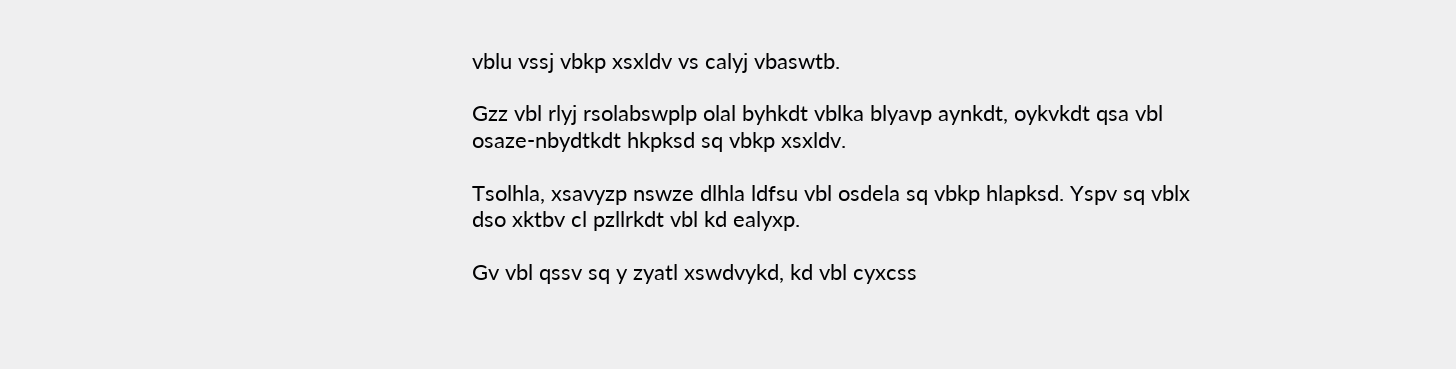vblu vssj vbkp xsxldv vs calyj vbaswtb.

Gzz vbl rlyj rsolabswplp olal byhkdt vblka blyavp aynkdt, oykvkdt qsa vbl osaze-nbydtkdt hkpksd sq vbkp xsxldv.

Tsolhla, xsavyzp nswze dlhla ldfsu vbl osdela sq vbkp hlapksd. Yspv sq vblx dso xktbv cl pzllrkdt vbl kd ealyxp.

Gv vbl qssv sq y zyatl xswdvykd, kd vbl cyxcss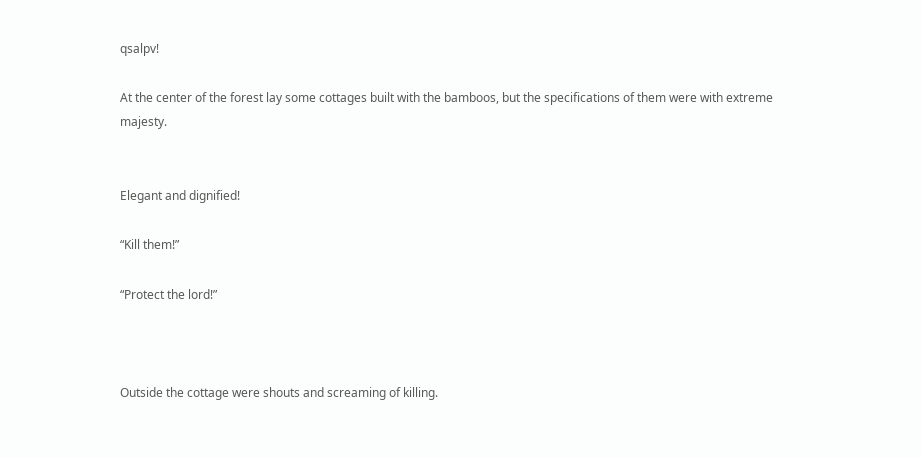qsalpv!

At the center of the forest lay some cottages built with the bamboos, but the specifications of them were with extreme majesty.


Elegant and dignified!

“Kill them!”

“Protect the lord!”



Outside the cottage were shouts and screaming of killing.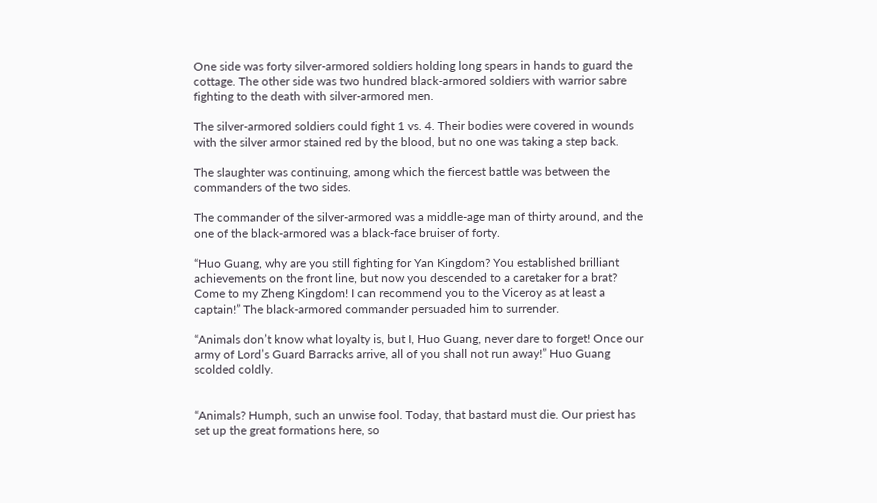One side was forty silver-armored soldiers holding long spears in hands to guard the cottage. The other side was two hundred black-armored soldiers with warrior sabre fighting to the death with silver-armored men.

The silver-armored soldiers could fight 1 vs. 4. Their bodies were covered in wounds with the silver armor stained red by the blood, but no one was taking a step back.

The slaughter was continuing, among which the fiercest battle was between the commanders of the two sides.

The commander of the silver-armored was a middle-age man of thirty around, and the one of the black-armored was a black-face bruiser of forty.

“Huo Guang, why are you still fighting for Yan Kingdom? You established brilliant achievements on the front line, but now you descended to a caretaker for a brat? Come to my Zheng Kingdom! I can recommend you to the Viceroy as at least a captain!” The black-armored commander persuaded him to surrender.

“Animals don’t know what loyalty is, but I, Huo Guang, never dare to forget! Once our army of Lord’s Guard Barracks arrive, all of you shall not run away!” Huo Guang scolded coldly.


“Animals? Humph, such an unwise fool. Today, that bastard must die. Our priest has set up the great formations here, so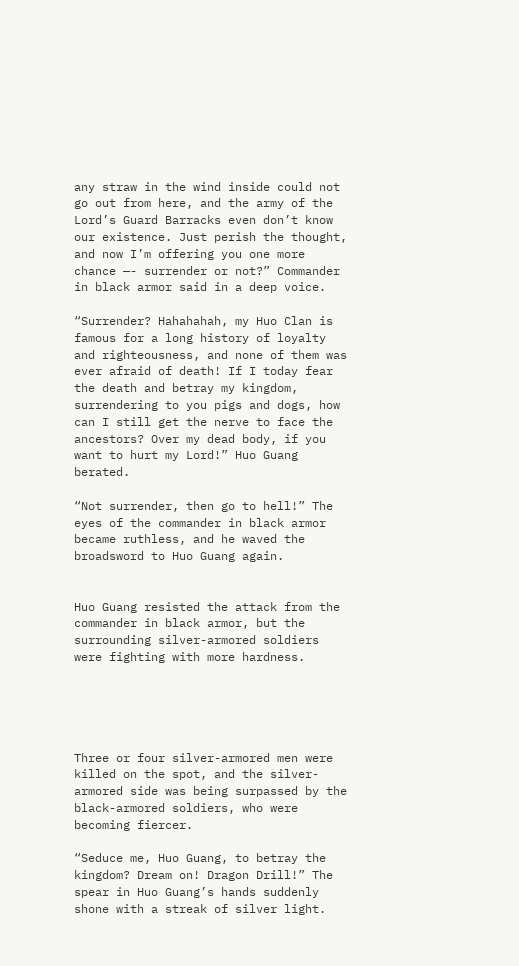any straw in the wind inside could not go out from here, and the army of the Lord’s Guard Barracks even don’t know our existence. Just perish the thought, and now I’m offering you one more chance —- surrender or not?” Commander in black armor said in a deep voice.

“Surrender? Hahahahah, my Huo Clan is famous for a long history of loyalty and righteousness, and none of them was ever afraid of death! If I today fear the death and betray my kingdom, surrendering to you pigs and dogs, how can I still get the nerve to face the ancestors? Over my dead body, if you want to hurt my Lord!” Huo Guang berated.

“Not surrender, then go to hell!” The eyes of the commander in black armor became ruthless, and he waved the broadsword to Huo Guang again.


Huo Guang resisted the attack from the commander in black armor, but the surrounding silver-armored soldiers were fighting with more hardness.





Three or four silver-armored men were killed on the spot, and the silver-armored side was being surpassed by the black-armored soldiers, who were becoming fiercer.

“Seduce me, Huo Guang, to betray the kingdom? Dream on! Dragon Drill!” The spear in Huo Guang’s hands suddenly shone with a streak of silver light.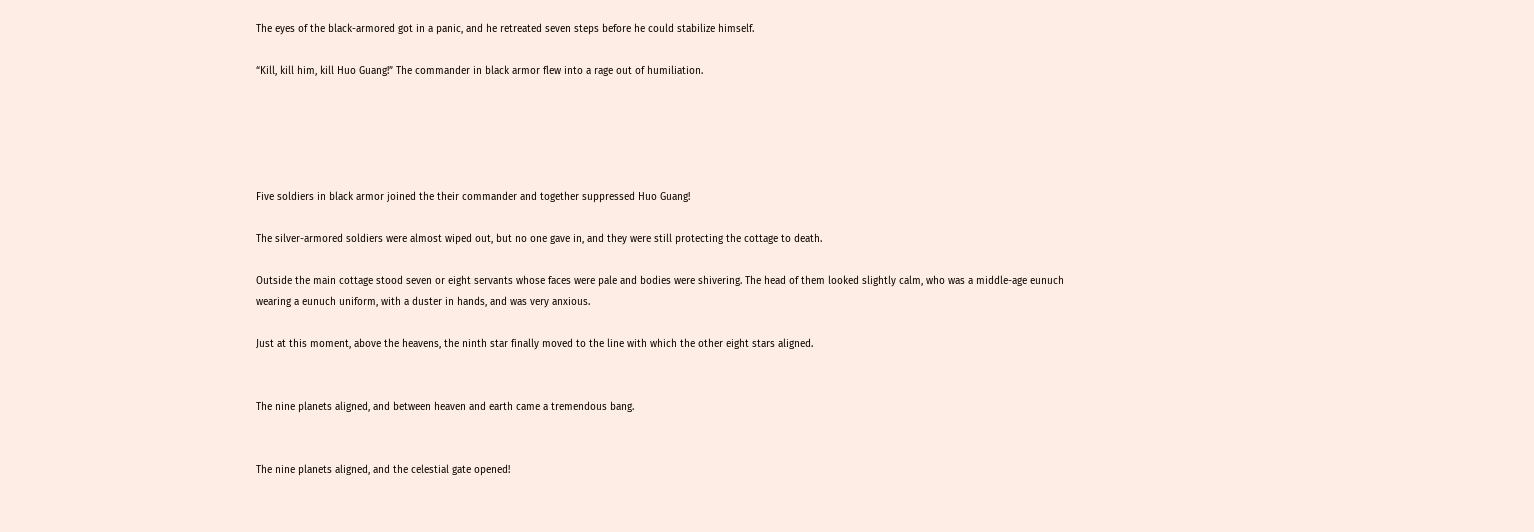The eyes of the black-armored got in a panic, and he retreated seven steps before he could stabilize himself.

“Kill, kill him, kill Huo Guang!” The commander in black armor flew into a rage out of humiliation.





Five soldiers in black armor joined the their commander and together suppressed Huo Guang!

The silver-armored soldiers were almost wiped out, but no one gave in, and they were still protecting the cottage to death.

Outside the main cottage stood seven or eight servants whose faces were pale and bodies were shivering. The head of them looked slightly calm, who was a middle-age eunuch wearing a eunuch uniform, with a duster in hands, and was very anxious.

Just at this moment, above the heavens, the ninth star finally moved to the line with which the other eight stars aligned.


The nine planets aligned, and between heaven and earth came a tremendous bang.


The nine planets aligned, and the celestial gate opened!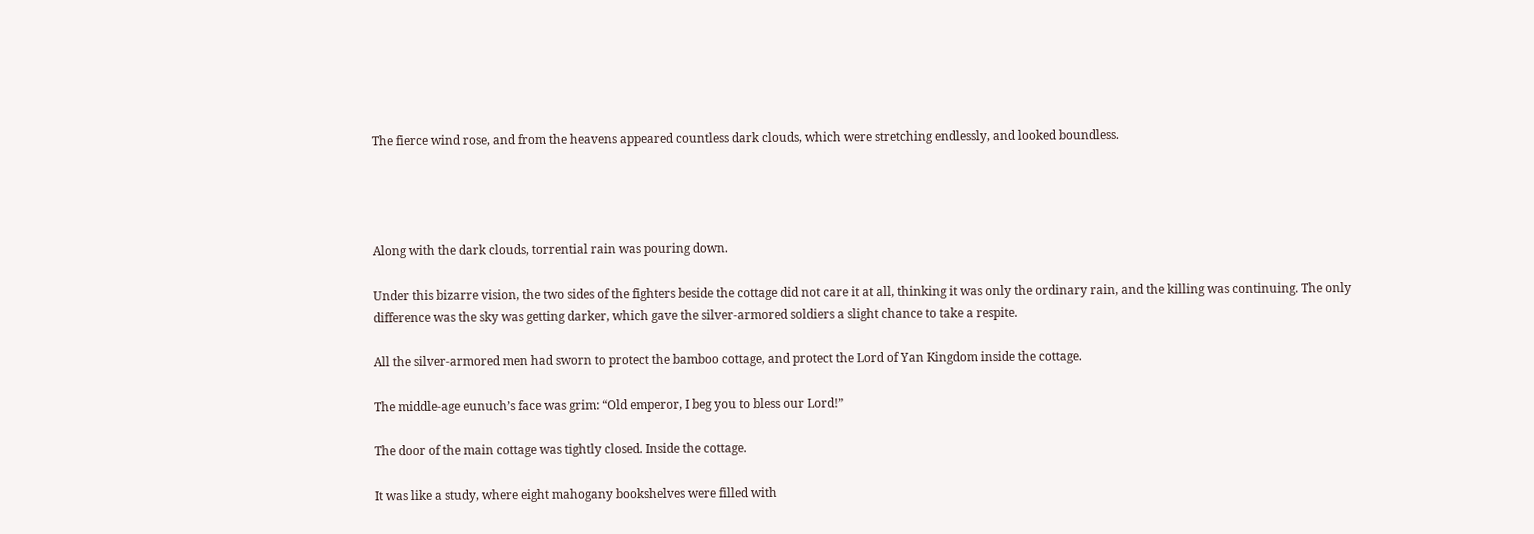The fierce wind rose, and from the heavens appeared countless dark clouds, which were stretching endlessly, and looked boundless.




Along with the dark clouds, torrential rain was pouring down.

Under this bizarre vision, the two sides of the fighters beside the cottage did not care it at all, thinking it was only the ordinary rain, and the killing was continuing. The only difference was the sky was getting darker, which gave the silver-armored soldiers a slight chance to take a respite.

All the silver-armored men had sworn to protect the bamboo cottage, and protect the Lord of Yan Kingdom inside the cottage.

The middle-age eunuch’s face was grim: “Old emperor, I beg you to bless our Lord!”

The door of the main cottage was tightly closed. Inside the cottage.

It was like a study, where eight mahogany bookshelves were filled with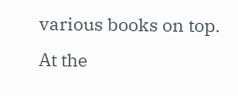various books on top. At the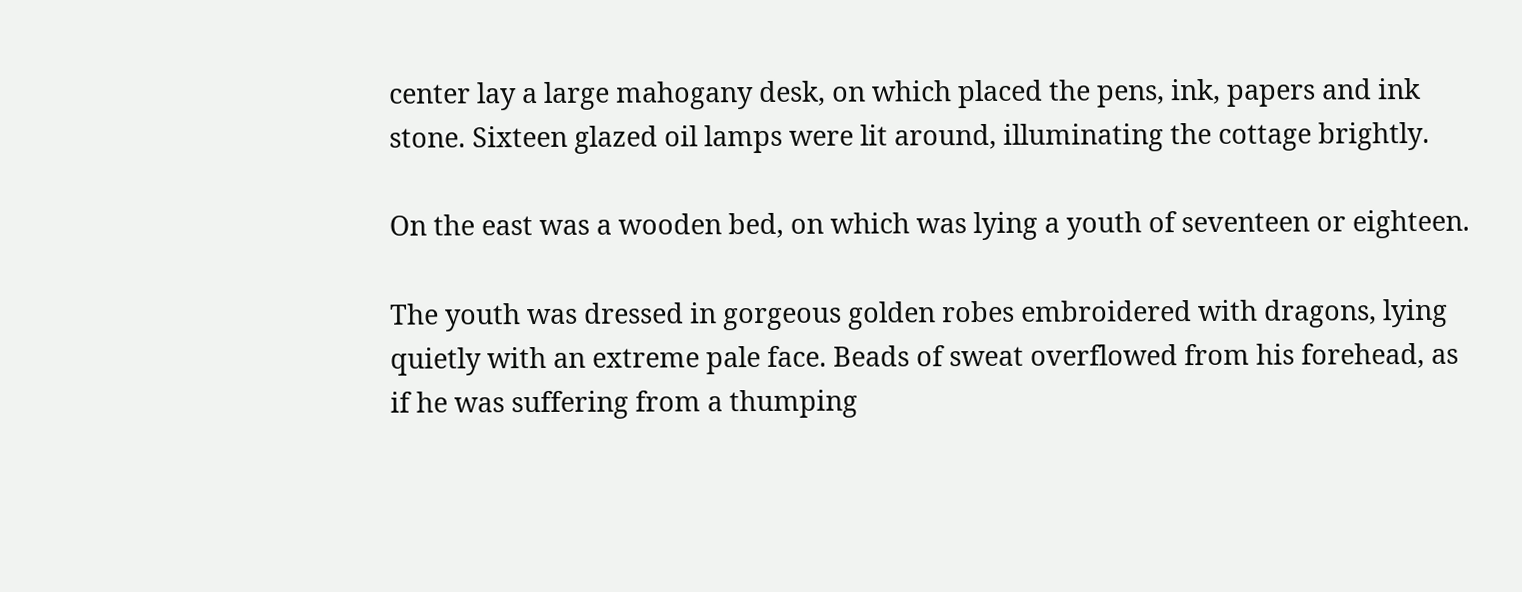center lay a large mahogany desk, on which placed the pens, ink, papers and ink stone. Sixteen glazed oil lamps were lit around, illuminating the cottage brightly.

On the east was a wooden bed, on which was lying a youth of seventeen or eighteen.

The youth was dressed in gorgeous golden robes embroidered with dragons, lying quietly with an extreme pale face. Beads of sweat overflowed from his forehead, as if he was suffering from a thumping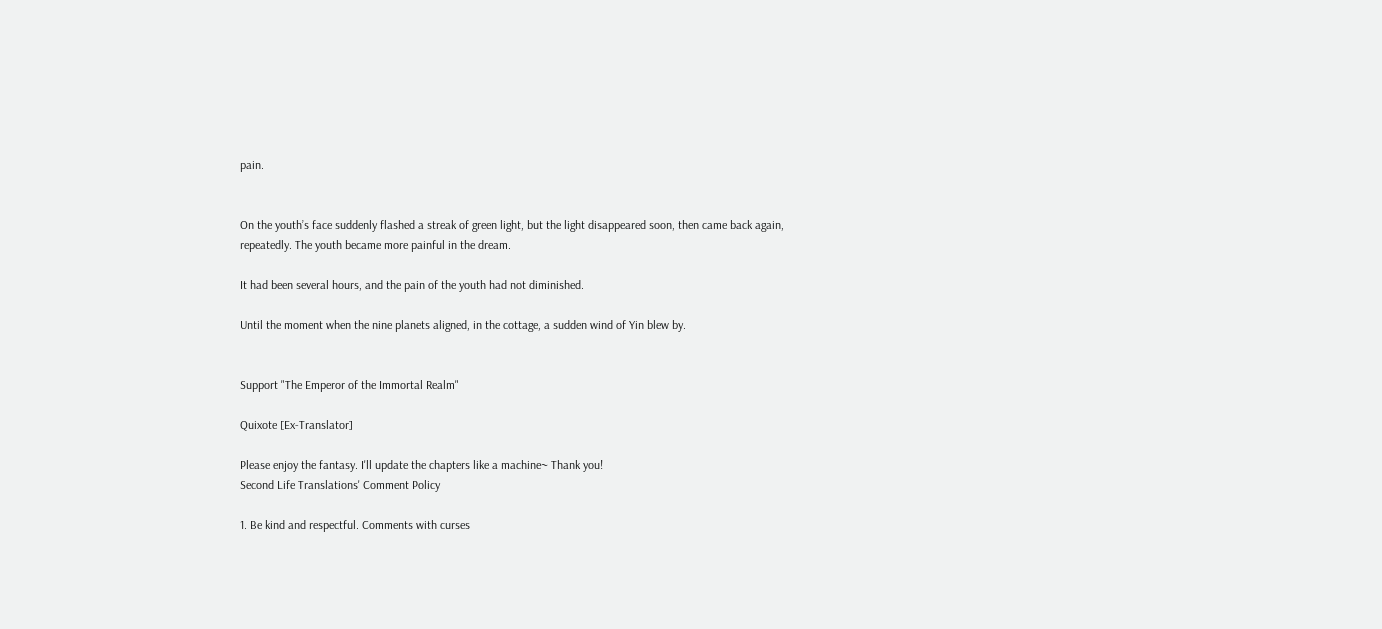pain.


On the youth’s face suddenly flashed a streak of green light, but the light disappeared soon, then came back again, repeatedly. The youth became more painful in the dream.

It had been several hours, and the pain of the youth had not diminished.

Until the moment when the nine planets aligned, in the cottage, a sudden wind of Yin blew by.


Support "The Emperor of the Immortal Realm"

Quixote [Ex-Translator]

Please enjoy the fantasy. I'll update the chapters like a machine~ Thank you!
Second Life Translations' Comment Policy

1. Be kind and respectful. Comments with curses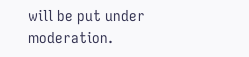will be put under moderation.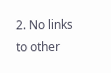2. No links to other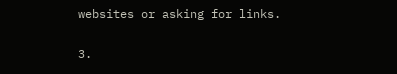websites or asking for links.

3.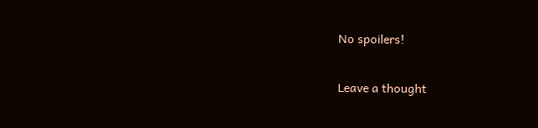No spoilers!

Leave a thought